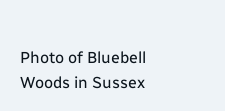Photo of Bluebell Woods in Sussex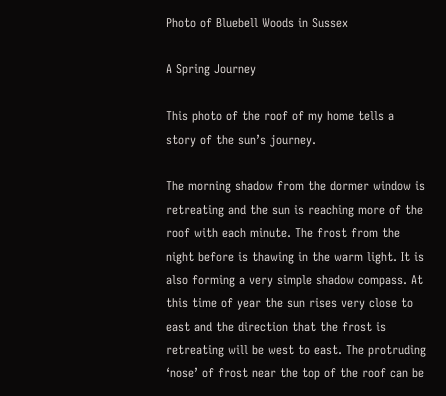Photo of Bluebell Woods in Sussex

A Spring Journey

This photo of the roof of my home tells a story of the sun’s journey.

The morning shadow from the dormer window is retreating and the sun is reaching more of the roof with each minute. The frost from the night before is thawing in the warm light. It is also forming a very simple shadow compass. At this time of year the sun rises very close to east and the direction that the frost is retreating will be west to east. The protruding ‘nose’ of frost near the top of the roof can be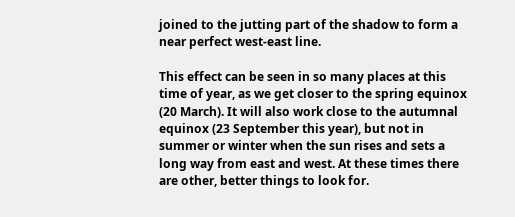joined to the jutting part of the shadow to form a near perfect west-east line.

This effect can be seen in so many places at this time of year, as we get closer to the spring equinox (20 March). It will also work close to the autumnal equinox (23 September this year), but not in summer or winter when the sun rises and sets a long way from east and west. At these times there are other, better things to look for.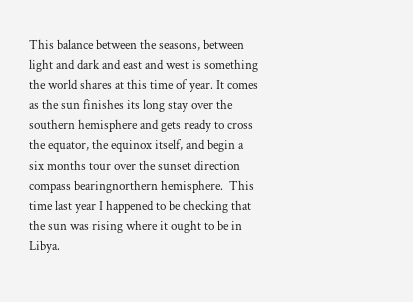This balance between the seasons, between light and dark and east and west is something the world shares at this time of year. It comes as the sun finishes its long stay over the southern hemisphere and gets ready to cross the equator, the equinox itself, and begin a six months tour over the sunset direction compass bearingnorthern hemisphere.  This time last year I happened to be checking that the sun was rising where it ought to be in Libya.